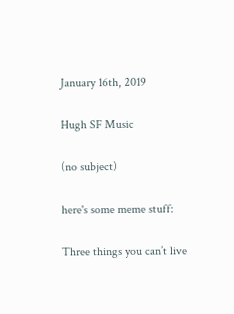January 16th, 2019

Hugh SF Music

(no subject)

here's some meme stuff:

Three things you can’t live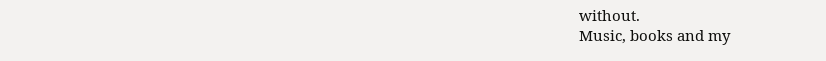without.
Music, books and my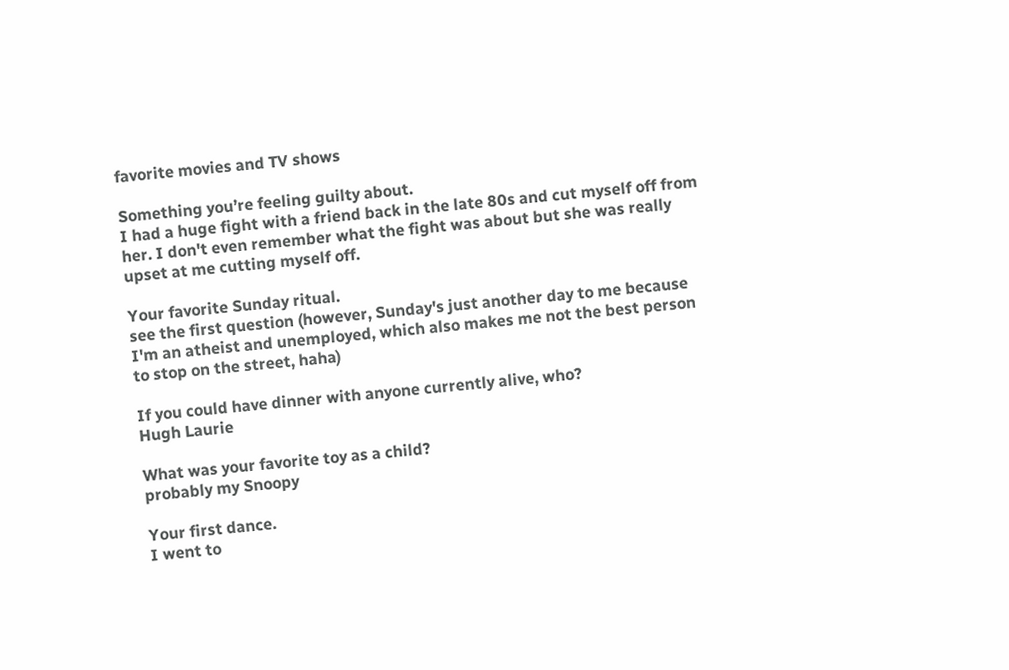favorite movies and TV shows

Something you’re feeling guilty about.
I had a huge fight with a friend back in the late 80s and cut myself off from her. I don't even remember what the fight was about but she was really upset at me cutting myself off.

Your favorite Sunday ritual.
see the first question (however, Sunday's just another day to me because I'm an atheist and unemployed, which also makes me not the best person to stop on the street, haha)

If you could have dinner with anyone currently alive, who?
Hugh Laurie

What was your favorite toy as a child?
probably my Snoopy

Your first dance.
I went to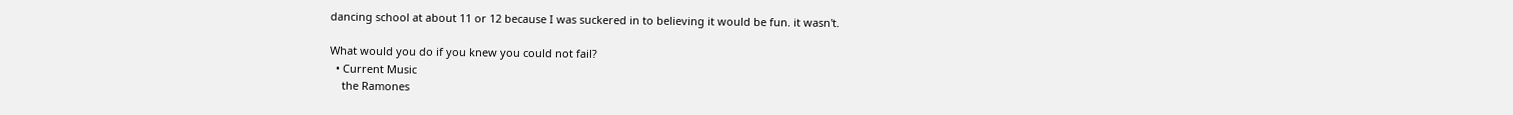dancing school at about 11 or 12 because I was suckered in to believing it would be fun. it wasn't.

What would you do if you knew you could not fail?
  • Current Music
    the Ramones